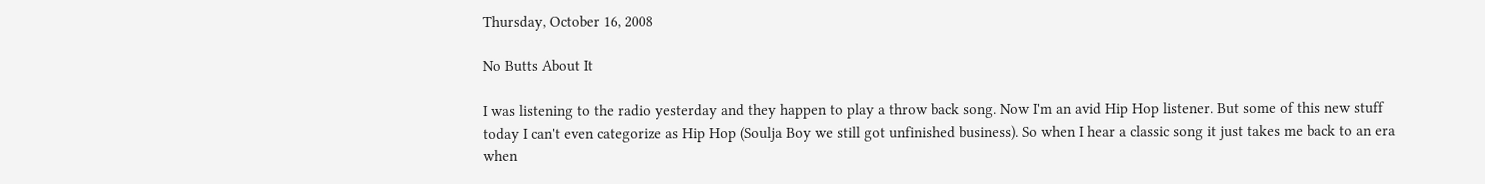Thursday, October 16, 2008

No Butts About It

I was listening to the radio yesterday and they happen to play a throw back song. Now I'm an avid Hip Hop listener. But some of this new stuff today I can't even categorize as Hip Hop (Soulja Boy we still got unfinished business). So when I hear a classic song it just takes me back to an era when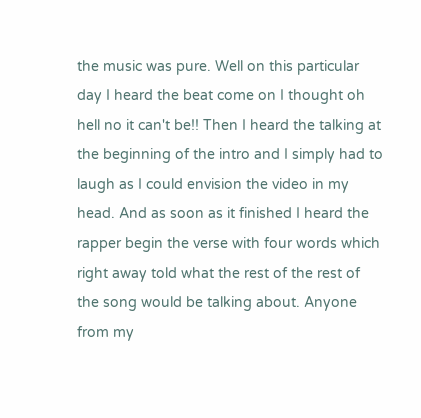the music was pure. Well on this particular day I heard the beat come on I thought oh hell no it can't be!! Then I heard the talking at the beginning of the intro and I simply had to laugh as I could envision the video in my head. And as soon as it finished I heard the rapper begin the verse with four words which right away told what the rest of the rest of the song would be talking about. Anyone from my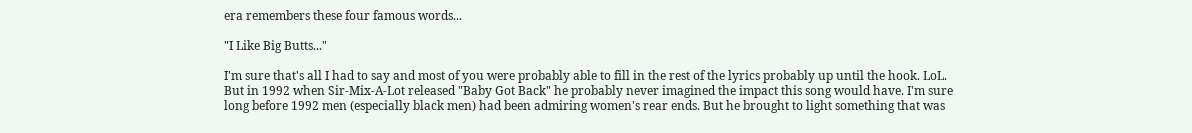era remembers these four famous words...

"I Like Big Butts..."

I'm sure that's all I had to say and most of you were probably able to fill in the rest of the lyrics probably up until the hook. LoL. But in 1992 when Sir-Mix-A-Lot released "Baby Got Back" he probably never imagined the impact this song would have. I'm sure long before 1992 men (especially black men) had been admiring women's rear ends. But he brought to light something that was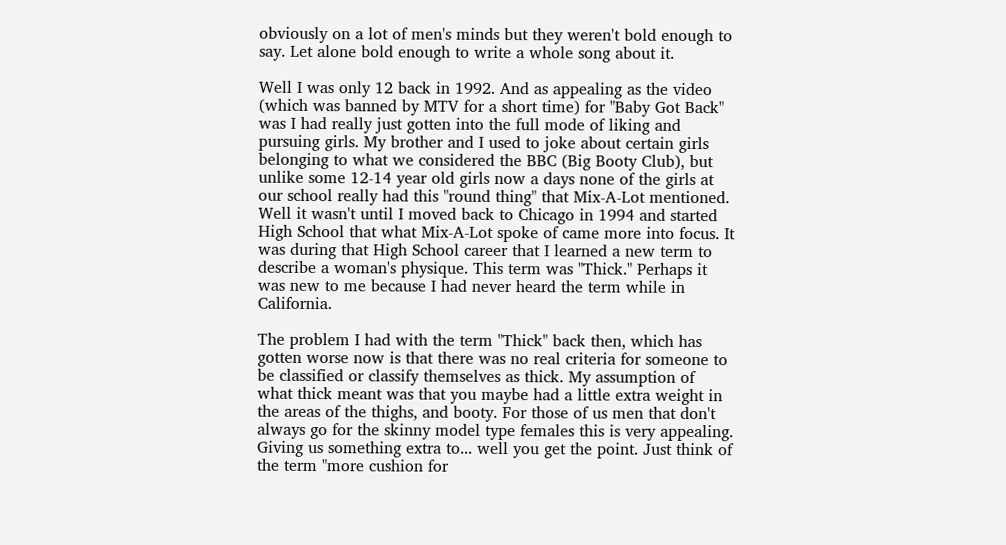obviously on a lot of men's minds but they weren't bold enough to say. Let alone bold enough to write a whole song about it.

Well I was only 12 back in 1992. And as appealing as the video (which was banned by MTV for a short time) for "Baby Got Back" was I had really just gotten into the full mode of liking and pursuing girls. My brother and I used to joke about certain girls belonging to what we considered the BBC (Big Booty Club), but unlike some 12-14 year old girls now a days none of the girls at our school really had this "round thing" that Mix-A-Lot mentioned. Well it wasn't until I moved back to Chicago in 1994 and started High School that what Mix-A-Lot spoke of came more into focus. It was during that High School career that I learned a new term to describe a woman's physique. This term was "Thick." Perhaps it was new to me because I had never heard the term while in California.

The problem I had with the term "Thick" back then, which has gotten worse now is that there was no real criteria for someone to be classified or classify themselves as thick. My assumption of what thick meant was that you maybe had a little extra weight in the areas of the thighs, and booty. For those of us men that don't always go for the skinny model type females this is very appealing. Giving us something extra to... well you get the point. Just think of the term "more cushion for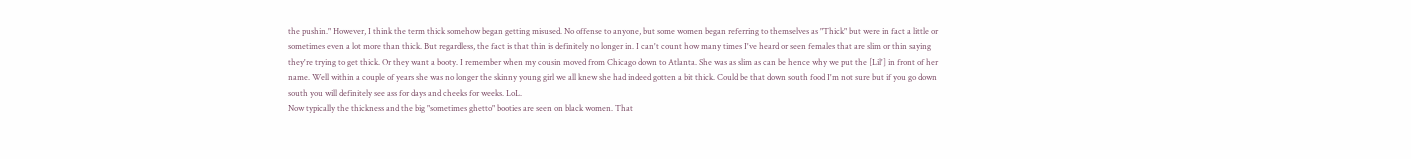the pushin." However, I think the term thick somehow began getting misused. No offense to anyone, but some women began referring to themselves as "Thick" but were in fact a little or sometimes even a lot more than thick. But regardless, the fact is that thin is definitely no longer in. I can't count how many times I've heard or seen females that are slim or thin saying they're trying to get thick. Or they want a booty. I remember when my cousin moved from Chicago down to Atlanta. She was as slim as can be hence why we put the [Lil'] in front of her name. Well within a couple of years she was no longer the skinny young girl we all knew she had indeed gotten a bit thick. Could be that down south food I'm not sure but if you go down south you will definitely see ass for days and cheeks for weeks. LoL.
Now typically the thickness and the big "sometimes ghetto" booties are seen on black women. That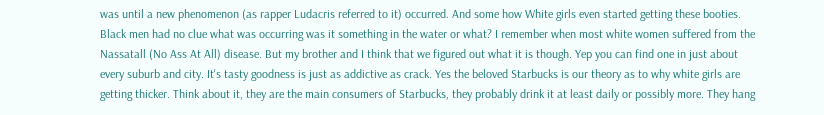was until a new phenomenon (as rapper Ludacris referred to it) occurred. And some how White girls even started getting these booties. Black men had no clue what was occurring was it something in the water or what? I remember when most white women suffered from the Nassatall (No Ass At All) disease. But my brother and I think that we figured out what it is though. Yep you can find one in just about every suburb and city. It's tasty goodness is just as addictive as crack. Yes the beloved Starbucks is our theory as to why white girls are getting thicker. Think about it, they are the main consumers of Starbucks, they probably drink it at least daily or possibly more. They hang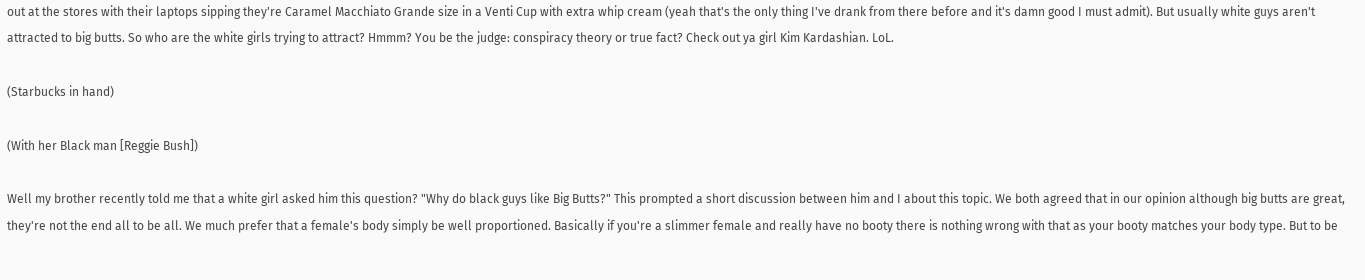out at the stores with their laptops sipping they're Caramel Macchiato Grande size in a Venti Cup with extra whip cream (yeah that's the only thing I've drank from there before and it's damn good I must admit). But usually white guys aren't attracted to big butts. So who are the white girls trying to attract? Hmmm? You be the judge: conspiracy theory or true fact? Check out ya girl Kim Kardashian. LoL.

(Starbucks in hand)

(With her Black man [Reggie Bush])

Well my brother recently told me that a white girl asked him this question? "Why do black guys like Big Butts?" This prompted a short discussion between him and I about this topic. We both agreed that in our opinion although big butts are great, they're not the end all to be all. We much prefer that a female's body simply be well proportioned. Basically if you're a slimmer female and really have no booty there is nothing wrong with that as your booty matches your body type. But to be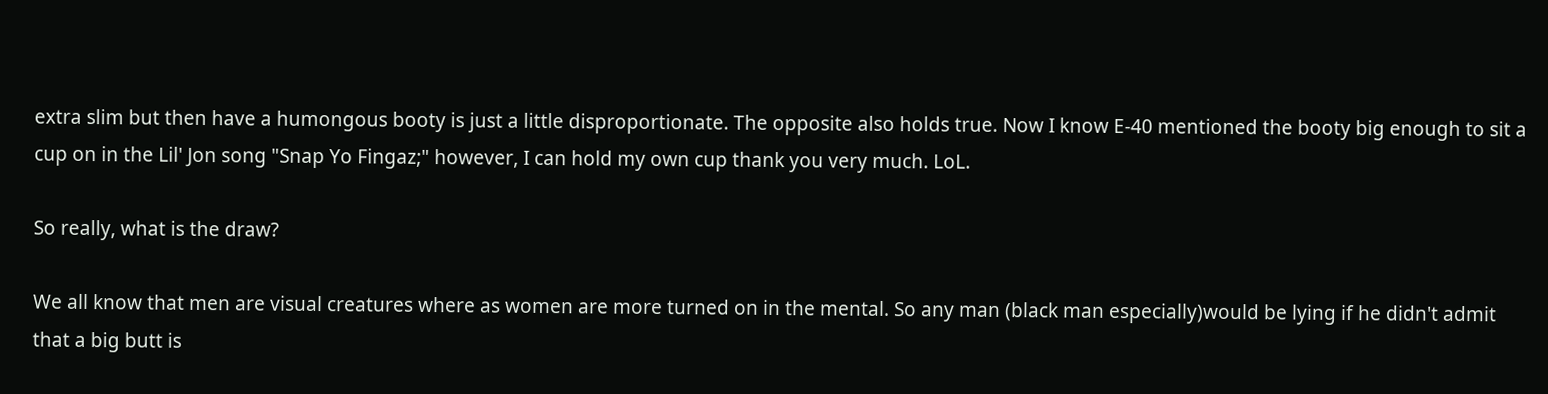extra slim but then have a humongous booty is just a little disproportionate. The opposite also holds true. Now I know E-40 mentioned the booty big enough to sit a cup on in the Lil' Jon song "Snap Yo Fingaz;" however, I can hold my own cup thank you very much. LoL.

So really, what is the draw?

We all know that men are visual creatures where as women are more turned on in the mental. So any man (black man especially)would be lying if he didn't admit that a big butt is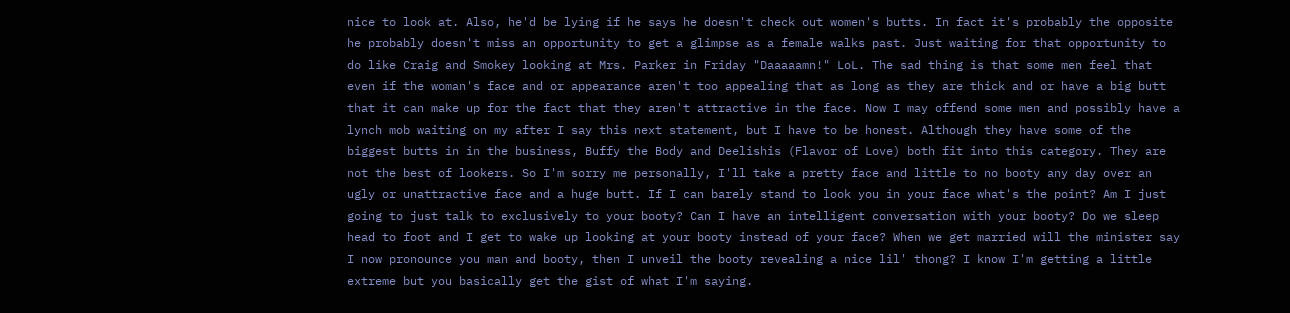nice to look at. Also, he'd be lying if he says he doesn't check out women's butts. In fact it's probably the opposite he probably doesn't miss an opportunity to get a glimpse as a female walks past. Just waiting for that opportunity to do like Craig and Smokey looking at Mrs. Parker in Friday "Daaaaamn!" LoL. The sad thing is that some men feel that even if the woman's face and or appearance aren't too appealing that as long as they are thick and or have a big butt that it can make up for the fact that they aren't attractive in the face. Now I may offend some men and possibly have a lynch mob waiting on my after I say this next statement, but I have to be honest. Although they have some of the biggest butts in in the business, Buffy the Body and Deelishis (Flavor of Love) both fit into this category. They are not the best of lookers. So I'm sorry me personally, I'll take a pretty face and little to no booty any day over an ugly or unattractive face and a huge butt. If I can barely stand to look you in your face what's the point? Am I just going to just talk to exclusively to your booty? Can I have an intelligent conversation with your booty? Do we sleep head to foot and I get to wake up looking at your booty instead of your face? When we get married will the minister say I now pronounce you man and booty, then I unveil the booty revealing a nice lil' thong? I know I'm getting a little extreme but you basically get the gist of what I'm saying.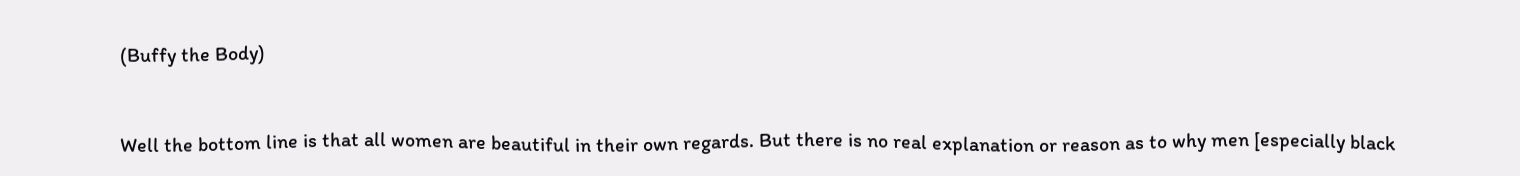(Buffy the Body)


Well the bottom line is that all women are beautiful in their own regards. But there is no real explanation or reason as to why men [especially black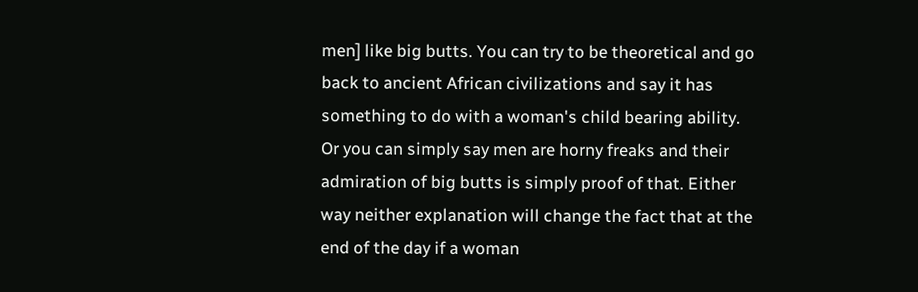men] like big butts. You can try to be theoretical and go back to ancient African civilizations and say it has something to do with a woman's child bearing ability. Or you can simply say men are horny freaks and their admiration of big butts is simply proof of that. Either way neither explanation will change the fact that at the end of the day if a woman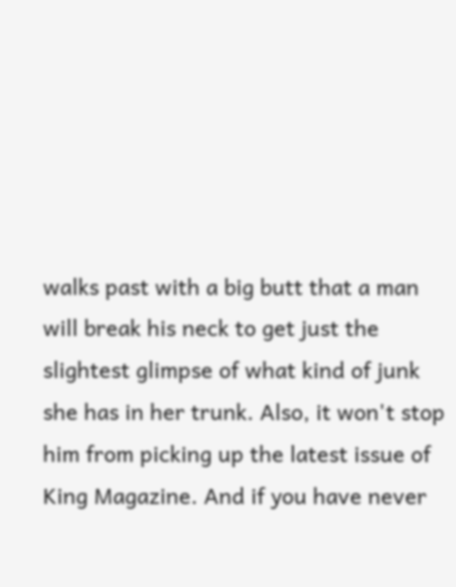walks past with a big butt that a man will break his neck to get just the slightest glimpse of what kind of junk she has in her trunk. Also, it won't stop him from picking up the latest issue of King Magazine. And if you have never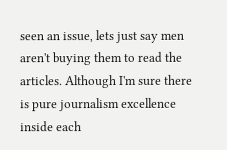seen an issue, lets just say men aren't buying them to read the articles. Although I'm sure there is pure journalism excellence inside each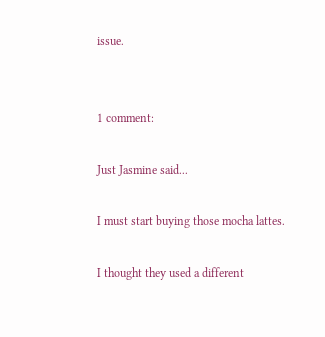issue.


1 comment:

Just Jasmine said...

I must start buying those mocha lattes.

I thought they used a different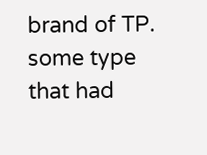brand of TP. some type that had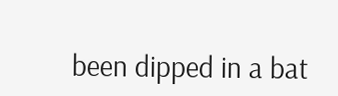been dipped in a bat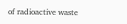of radioactive waste